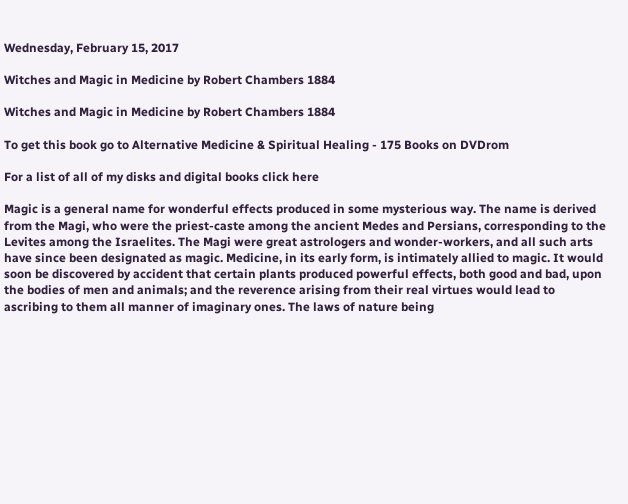Wednesday, February 15, 2017

Witches and Magic in Medicine by Robert Chambers 1884

Witches and Magic in Medicine by Robert Chambers 1884

To get this book go to Alternative Medicine & Spiritual Healing - 175 Books on DVDrom

For a list of all of my disks and digital books click here

Magic is a general name for wonderful effects produced in some mysterious way. The name is derived from the Magi, who were the priest-caste among the ancient Medes and Persians, corresponding to the Levites among the Israelites. The Magi were great astrologers and wonder-workers, and all such arts have since been designated as magic. Medicine, in its early form, is intimately allied to magic. It would soon be discovered by accident that certain plants produced powerful effects, both good and bad, upon the bodies of men and animals; and the reverence arising from their real virtues would lead to ascribing to them all manner of imaginary ones. The laws of nature being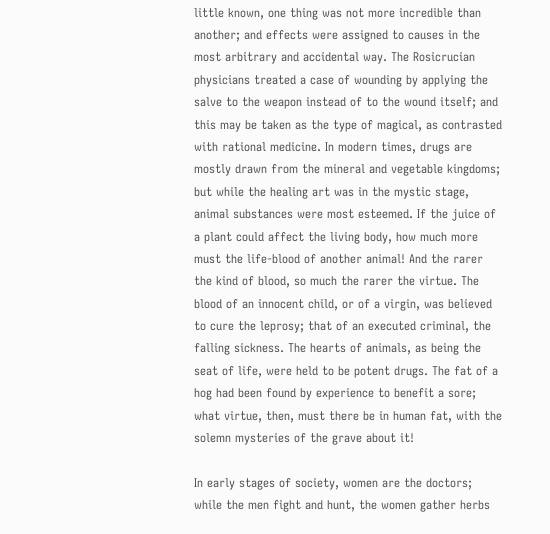little known, one thing was not more incredible than another; and effects were assigned to causes in the most arbitrary and accidental way. The Rosicrucian physicians treated a case of wounding by applying the salve to the weapon instead of to the wound itself; and this may be taken as the type of magical, as contrasted with rational medicine. In modern times, drugs are mostly drawn from the mineral and vegetable kingdoms; but while the healing art was in the mystic stage, animal substances were most esteemed. If the juice of a plant could affect the living body, how much more must the life-blood of another animal! And the rarer the kind of blood, so much the rarer the virtue. The blood of an innocent child, or of a virgin, was believed to cure the leprosy; that of an executed criminal, the falling sickness. The hearts of animals, as being the seat of life, were held to be potent drugs. The fat of a hog had been found by experience to benefit a sore; what virtue, then, must there be in human fat, with the solemn mysteries of the grave about it!

In early stages of society, women are the doctors; while the men fight and hunt, the women gather herbs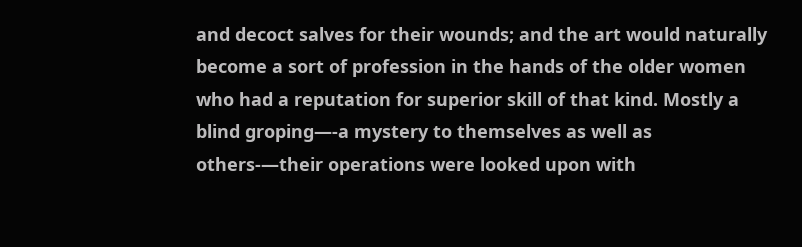and decoct salves for their wounds; and the art would naturally become a sort of profession in the hands of the older women who had a reputation for superior skill of that kind. Mostly a blind groping—-a mystery to themselves as well as others-—their operations were looked upon with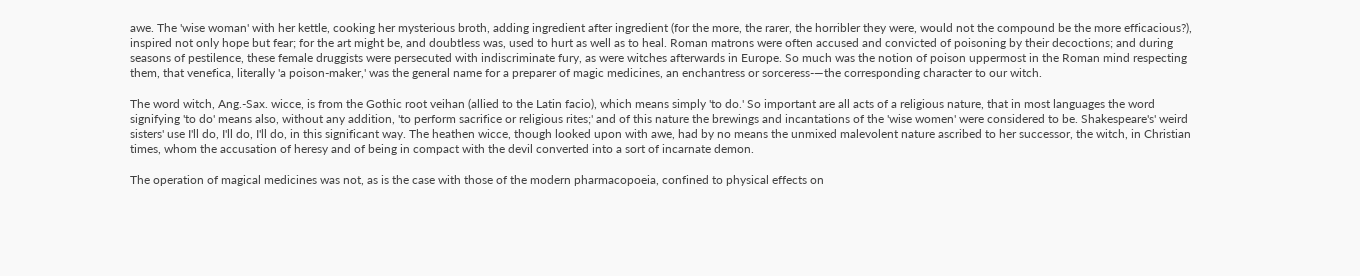awe. The 'wise woman' with her kettle, cooking her mysterious broth, adding ingredient after ingredient (for the more, the rarer, the horribler they were, would not the compound be the more efficacious?), inspired not only hope but fear; for the art might be, and doubtless was, used to hurt as well as to heal. Roman matrons were often accused and convicted of poisoning by their decoctions; and during seasons of pestilence, these female druggists were persecuted with indiscriminate fury, as were witches afterwards in Europe. So much was the notion of poison uppermost in the Roman mind respecting them, that venefica, literally 'a poison-maker,' was the general name for a preparer of magic medicines, an enchantress or sorceress-—the corresponding character to our witch.

The word witch, Ang.-Sax. wicce, is from the Gothic root veihan (allied to the Latin facio), which means simply 'to do.' So important are all acts of a religious nature, that in most languages the word signifying 'to do' means also, without any addition, 'to perform sacrifice or religious rites;' and of this nature the brewings and incantations of the 'wise women' were considered to be. Shakespeare's' weird sisters' use I'll do, I'll do, I'll do, in this significant way. The heathen wicce, though looked upon with awe, had by no means the unmixed malevolent nature ascribed to her successor, the witch, in Christian times, whom the accusation of heresy and of being in compact with the devil converted into a sort of incarnate demon.

The operation of magical medicines was not, as is the case with those of the modern pharmacopoeia, confined to physical effects on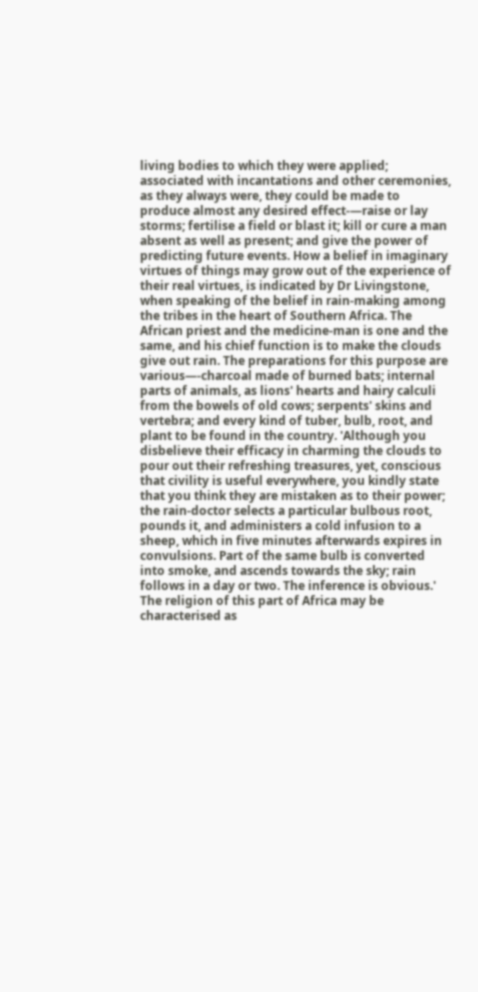living bodies to which they were applied; associated with incantations and other ceremonies, as they always were, they could be made to produce almost any desired effect-—raise or lay storms; fertilise a field or blast it; kill or cure a man absent as well as present; and give the power of predicting future events. How a belief in imaginary virtues of things may grow out of the experience of their real virtues, is indicated by Dr Livingstone, when speaking of the belief in rain-making among the tribes in the heart of Southern Africa. The African priest and the medicine-man is one and the same, and his chief function is to make the clouds give out rain. The preparations for this purpose are various—-charcoal made of burned bats; internal parts of animals, as lions' hearts and hairy calculi from the bowels of old cows; serpents' skins and vertebra; and every kind of tuber, bulb, root, and plant to be found in the country. 'Although you disbelieve their efficacy in charming the clouds to pour out their refreshing treasures, yet, conscious that civility is useful everywhere, you kindly state that you think they are mistaken as to their power; the rain-doctor selects a particular bulbous root, pounds it, and administers a cold infusion to a sheep, which in five minutes afterwards expires in convulsions. Part of the same bulb is converted into smoke, and ascends towards the sky; rain follows in a day or two. The inference is obvious.' The religion of this part of Africa may be characterised as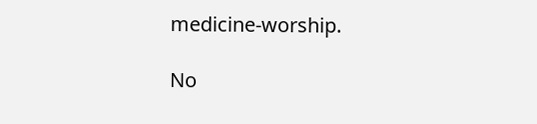medicine-worship.

No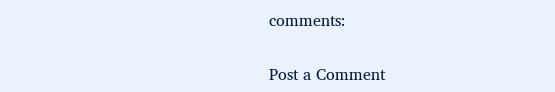comments:

Post a Comment